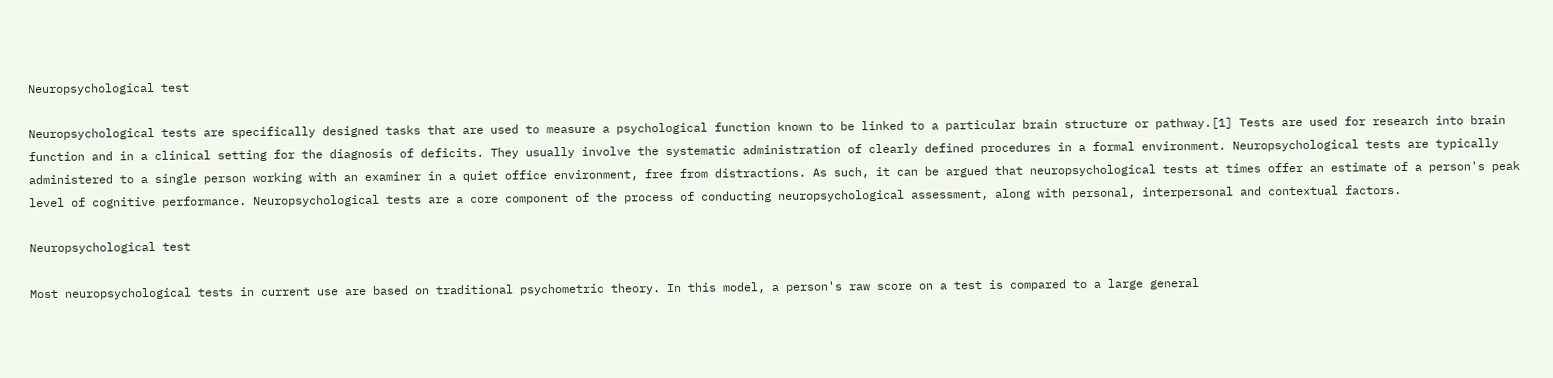Neuropsychological test

Neuropsychological tests are specifically designed tasks that are used to measure a psychological function known to be linked to a particular brain structure or pathway.[1] Tests are used for research into brain function and in a clinical setting for the diagnosis of deficits. They usually involve the systematic administration of clearly defined procedures in a formal environment. Neuropsychological tests are typically administered to a single person working with an examiner in a quiet office environment, free from distractions. As such, it can be argued that neuropsychological tests at times offer an estimate of a person's peak level of cognitive performance. Neuropsychological tests are a core component of the process of conducting neuropsychological assessment, along with personal, interpersonal and contextual factors.

Neuropsychological test

Most neuropsychological tests in current use are based on traditional psychometric theory. In this model, a person's raw score on a test is compared to a large general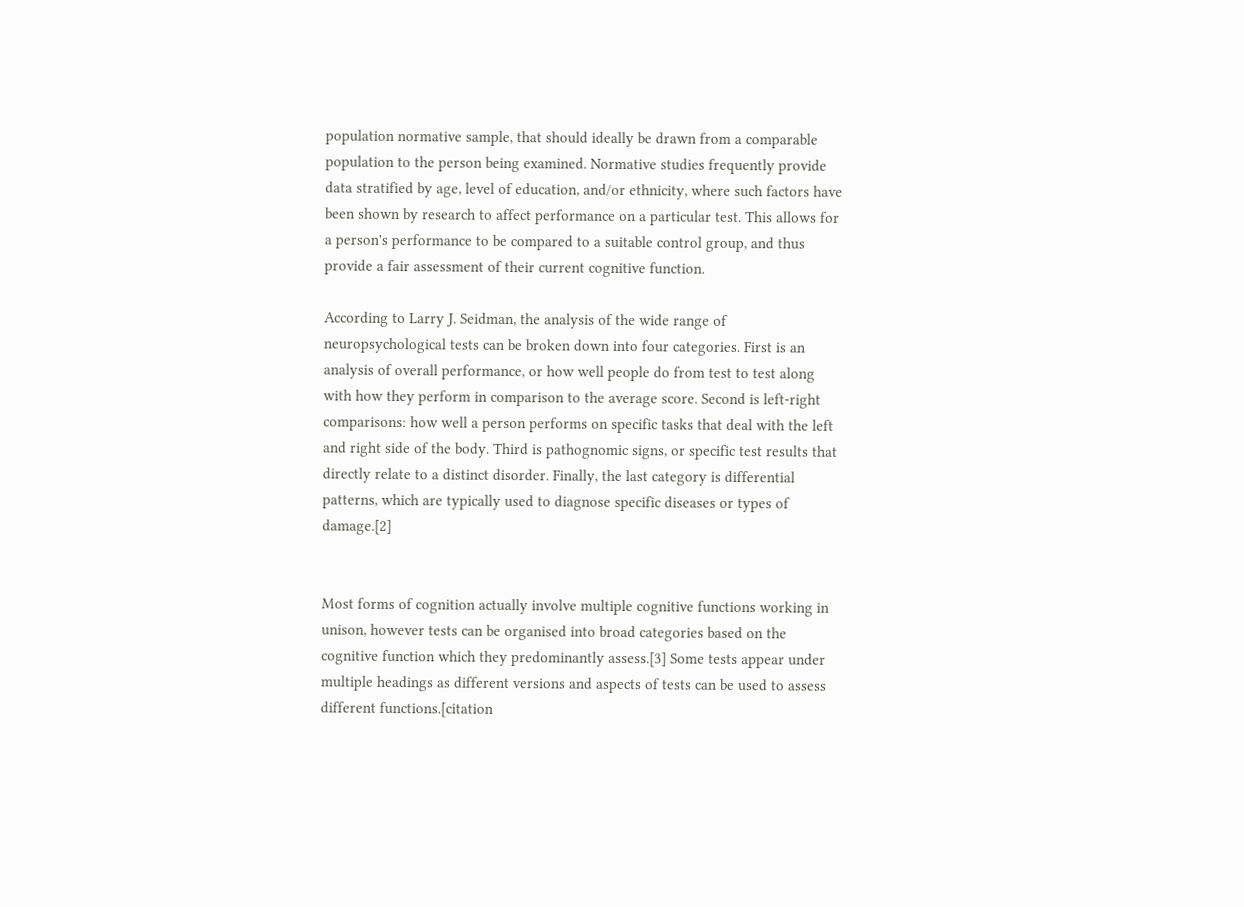population normative sample, that should ideally be drawn from a comparable population to the person being examined. Normative studies frequently provide data stratified by age, level of education, and/or ethnicity, where such factors have been shown by research to affect performance on a particular test. This allows for a person's performance to be compared to a suitable control group, and thus provide a fair assessment of their current cognitive function.

According to Larry J. Seidman, the analysis of the wide range of neuropsychological tests can be broken down into four categories. First is an analysis of overall performance, or how well people do from test to test along with how they perform in comparison to the average score. Second is left-right comparisons: how well a person performs on specific tasks that deal with the left and right side of the body. Third is pathognomic signs, or specific test results that directly relate to a distinct disorder. Finally, the last category is differential patterns, which are typically used to diagnose specific diseases or types of damage.[2]


Most forms of cognition actually involve multiple cognitive functions working in unison, however tests can be organised into broad categories based on the cognitive function which they predominantly assess.[3] Some tests appear under multiple headings as different versions and aspects of tests can be used to assess different functions.[citation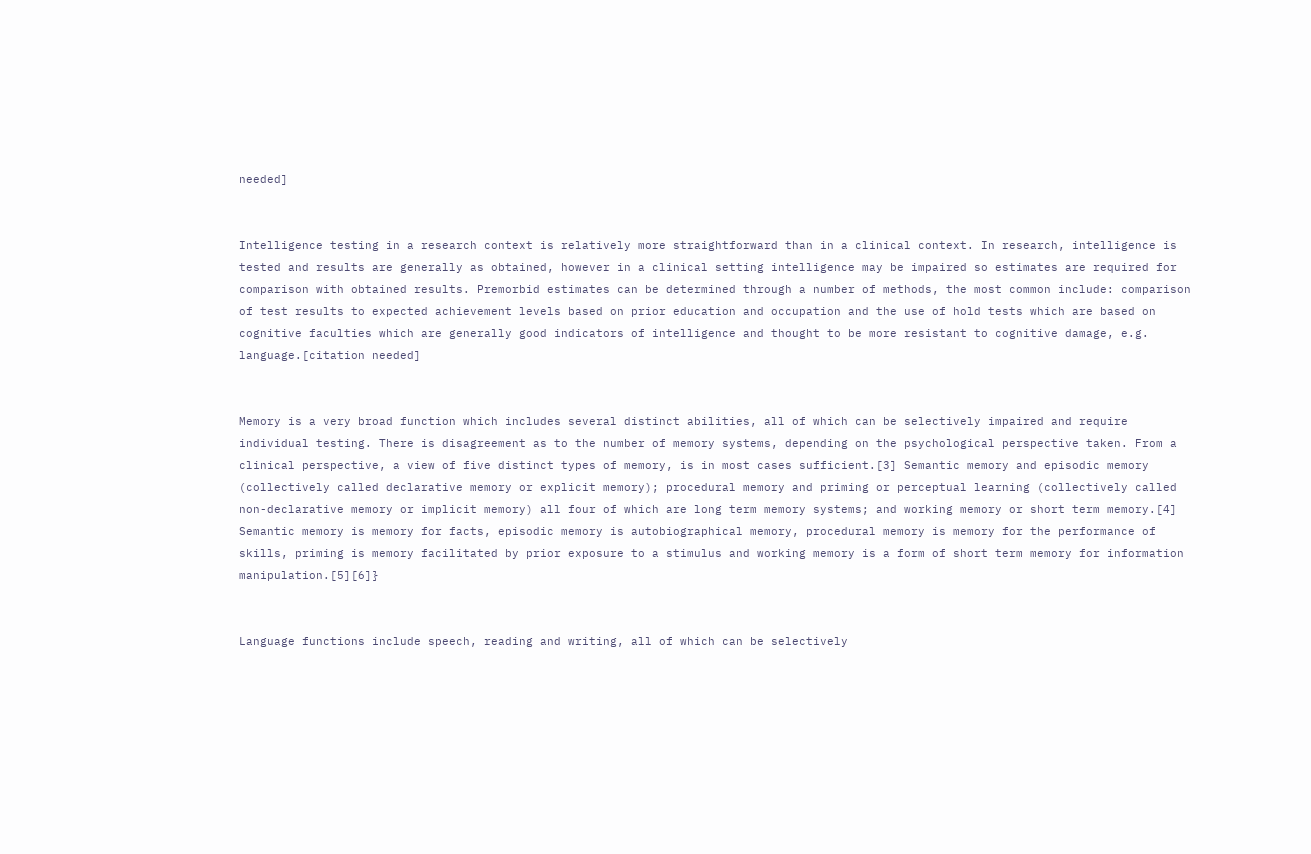needed]


Intelligence testing in a research context is relatively more straightforward than in a clinical context. In research, intelligence is tested and results are generally as obtained, however in a clinical setting intelligence may be impaired so estimates are required for comparison with obtained results. Premorbid estimates can be determined through a number of methods, the most common include: comparison of test results to expected achievement levels based on prior education and occupation and the use of hold tests which are based on cognitive faculties which are generally good indicators of intelligence and thought to be more resistant to cognitive damage, e.g. language.[citation needed]


Memory is a very broad function which includes several distinct abilities, all of which can be selectively impaired and require individual testing. There is disagreement as to the number of memory systems, depending on the psychological perspective taken. From a clinical perspective, a view of five distinct types of memory, is in most cases sufficient.[3] Semantic memory and episodic memory (collectively called declarative memory or explicit memory); procedural memory and priming or perceptual learning (collectively called non-declarative memory or implicit memory) all four of which are long term memory systems; and working memory or short term memory.[4] Semantic memory is memory for facts, episodic memory is autobiographical memory, procedural memory is memory for the performance of skills, priming is memory facilitated by prior exposure to a stimulus and working memory is a form of short term memory for information manipulation.[5][6]}


Language functions include speech, reading and writing, all of which can be selectively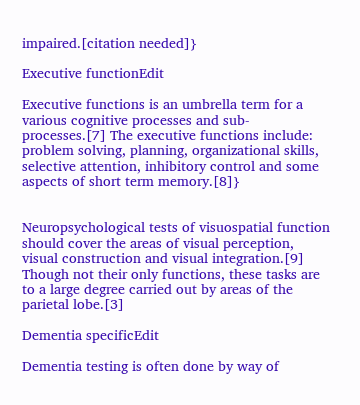impaired.[citation needed]}

Executive functionEdit

Executive functions is an umbrella term for a various cognitive processes and sub-processes.[7] The executive functions include: problem solving, planning, organizational skills, selective attention, inhibitory control and some aspects of short term memory.[8]}


Neuropsychological tests of visuospatial function should cover the areas of visual perception, visual construction and visual integration.[9] Though not their only functions, these tasks are to a large degree carried out by areas of the parietal lobe.[3]

Dementia specificEdit

Dementia testing is often done by way of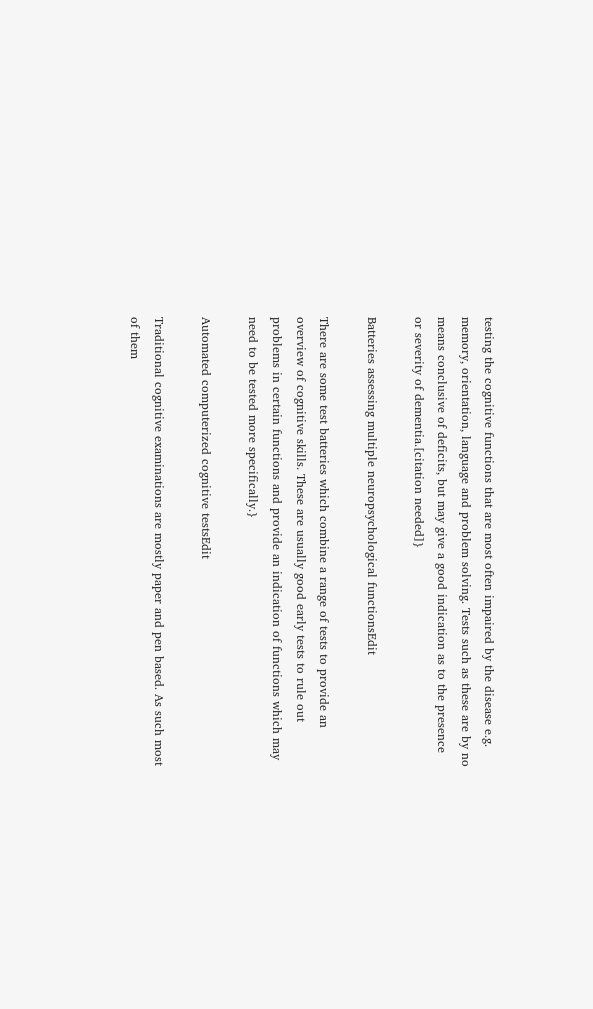testing the cognitive functions that are most often impaired by the disease e.g. memory, orientation, language and problem solving. Tests such as these are by no means conclusive of deficits, but may give a good indication as to the presence or severity of dementia.[citation needed]}

Batteries assessing multiple neuropsychological functionsEdit

There are some test batteries which combine a range of tests to provide an overview of cognitive skills. These are usually good early tests to rule out problems in certain functions and provide an indication of functions which may need to be tested more specifically.}

Automated computerized cognitive testsEdit

Traditional cognitive examinations are mostly paper and pen based. As such most of them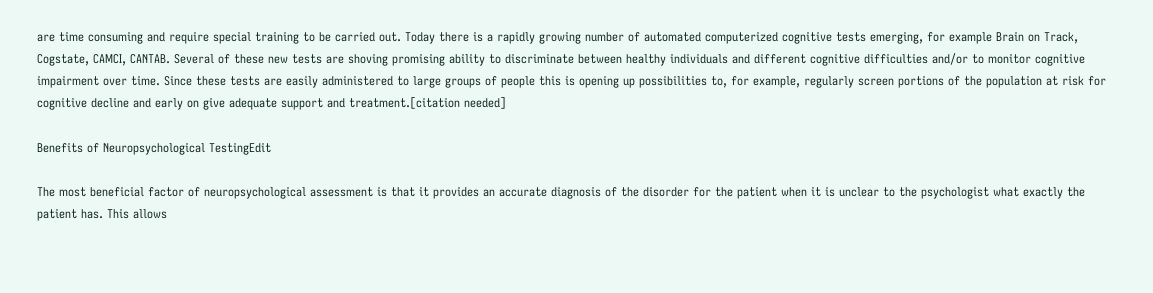are time consuming and require special training to be carried out. Today there is a rapidly growing number of automated computerized cognitive tests emerging, for example Brain on Track, Cogstate, CAMCI, CANTAB. Several of these new tests are shoving promising ability to discriminate between healthy individuals and different cognitive difficulties and/or to monitor cognitive impairment over time. Since these tests are easily administered to large groups of people this is opening up possibilities to, for example, regularly screen portions of the population at risk for cognitive decline and early on give adequate support and treatment.[citation needed]

Benefits of Neuropsychological TestingEdit

The most beneficial factor of neuropsychological assessment is that it provides an accurate diagnosis of the disorder for the patient when it is unclear to the psychologist what exactly the patient has. This allows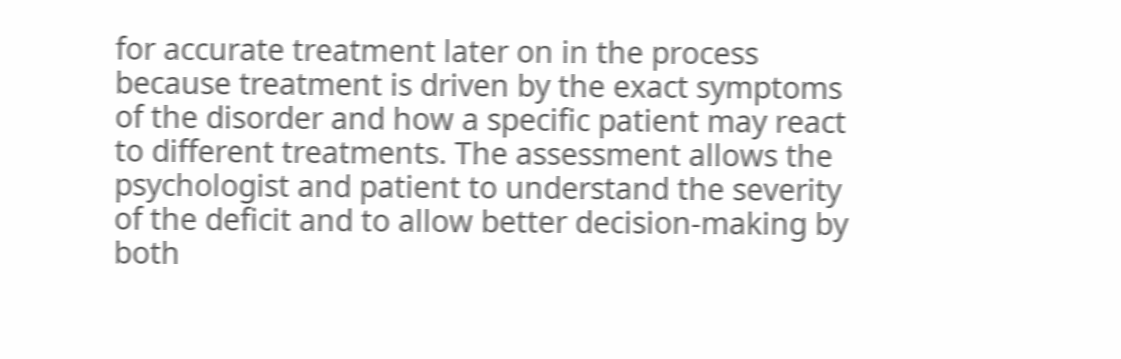for accurate treatment later on in the process because treatment is driven by the exact symptoms of the disorder and how a specific patient may react to different treatments. The assessment allows the psychologist and patient to understand the severity of the deficit and to allow better decision-making by both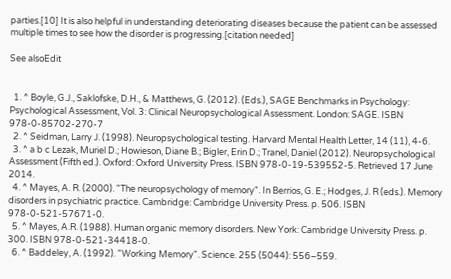parties.[10] It is also helpful in understanding deteriorating diseases because the patient can be assessed multiple times to see how the disorder is progressing.[citation needed]

See alsoEdit


  1. ^ Boyle, G.J., Saklofske, D.H., & Matthews, G. (2012). (Eds.), SAGE Benchmarks in Psychology: Psychological Assessment, Vol. 3: Clinical Neuropsychological Assessment. London: SAGE. ISBN 978-0-85702-270-7
  2. ^ Seidman, Larry J. (1998). Neuropsychological testing. Harvard Mental Health Letter, 14 (11), 4-6.
  3. ^ a b c Lezak, Muriel D.; Howieson, Diane B.; Bigler, Erin D.; Tranel, Daniel (2012). Neuropsychological Assessment (Fifth ed.). Oxford: Oxford University Press. ISBN 978-0-19-539552-5. Retrieved 17 June 2014.
  4. ^ Mayes, A. R. (2000). "The neuropsychology of memory". In Berrios, G. E.; Hodges, J. R (eds.). Memory disorders in psychiatric practice. Cambridge: Cambridge University Press. p. 506. ISBN 978-0-521-57671-0.
  5. ^ Mayes, A.R. (1988). Human organic memory disorders. New York: Cambridge University Press. p. 300. ISBN 978-0-521-34418-0.
  6. ^ Baddeley, A. (1992). "Working Memory". Science. 255 (5044): 556–559.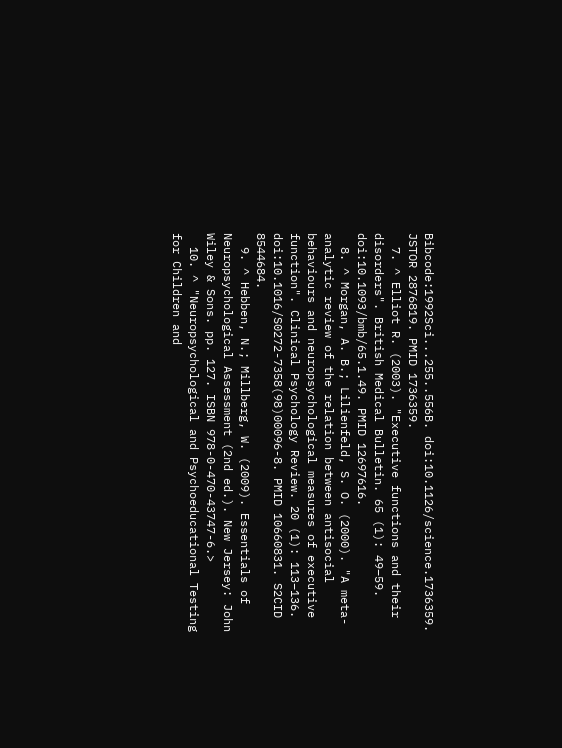Bibcode:1992Sci...255..556B. doi:10.1126/science.1736359. JSTOR 2876819. PMID 1736359.
  7. ^ Elliot R. (2003). "Executive functions and their disorders". British Medical Bulletin. 65 (1): 49–59. doi:10.1093/bmb/65.1.49. PMID 12697616.
  8. ^ Morgan, A. B.; Lilienfeld, S. O. (2000). "A meta-analytic review of the relation between antisocial behaviours and neuropsychological measures of executive function". Clinical Psychology Review. 20 (1): 113–136. doi:10.1016/S0272-7358(98)00096-8. PMID 10660831. S2CID 8544684.
  9. ^ Hebben, N.; Millberg, W. (2009). Essentials of Neuropsychological Assessment (2nd ed.). New Jersey: John Wiley & Sons. pp. 127. ISBN 978-0-470-43747-6.>
  10. ^ "Neuropsychological and Psychoeducational Testing for Children and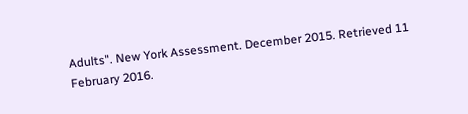Adults". New York Assessment. December 2015. Retrieved 11 February 2016.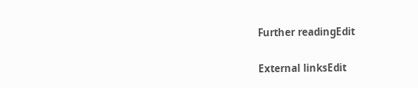Further readingEdit

External linksEdit